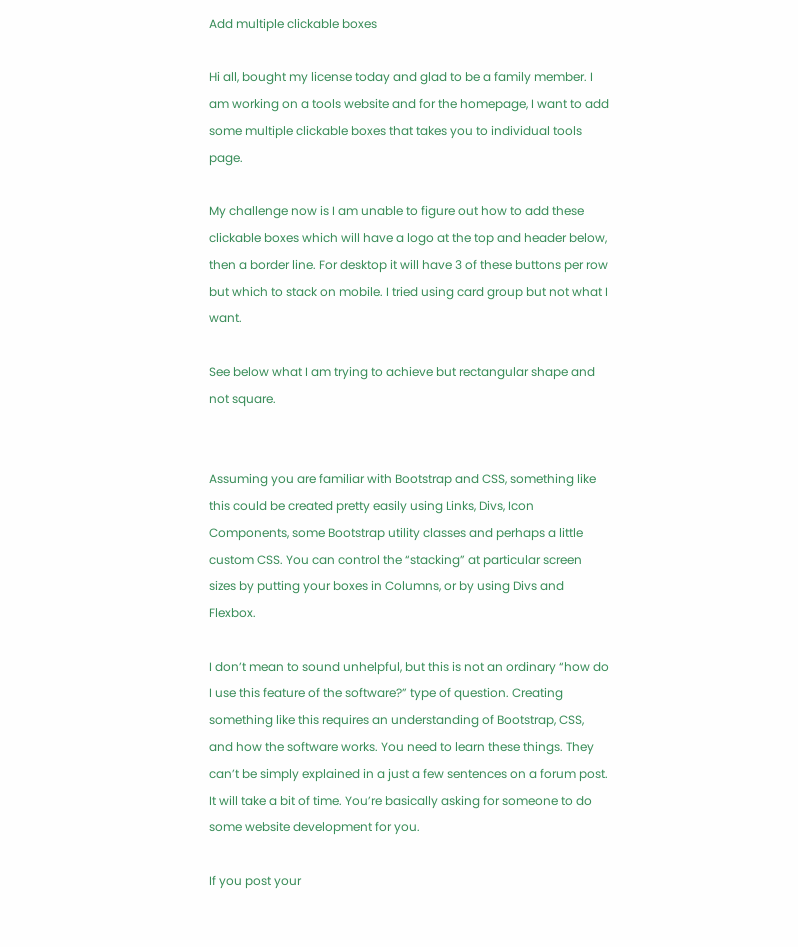Add multiple clickable boxes

Hi all, bought my license today and glad to be a family member. I am working on a tools website and for the homepage, I want to add some multiple clickable boxes that takes you to individual tools page.

My challenge now is I am unable to figure out how to add these clickable boxes which will have a logo at the top and header below, then a border line. For desktop it will have 3 of these buttons per row but which to stack on mobile. I tried using card group but not what I want.

See below what I am trying to achieve but rectangular shape and not square.


Assuming you are familiar with Bootstrap and CSS, something like this could be created pretty easily using Links, Divs, Icon Components, some Bootstrap utility classes and perhaps a little custom CSS. You can control the “stacking” at particular screen sizes by putting your boxes in Columns, or by using Divs and Flexbox.

I don’t mean to sound unhelpful, but this is not an ordinary “how do I use this feature of the software?” type of question. Creating something like this requires an understanding of Bootstrap, CSS, and how the software works. You need to learn these things. They can’t be simply explained in a just a few sentences on a forum post. It will take a bit of time. You’re basically asking for someone to do some website development for you.

If you post your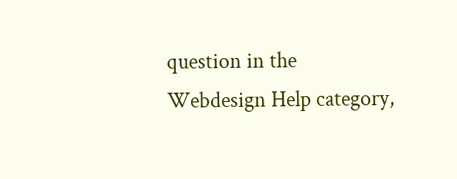question in the Webdesign Help category,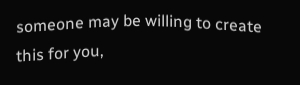someone may be willing to create this for you,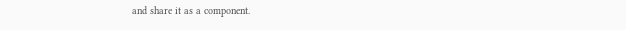and share it as a component.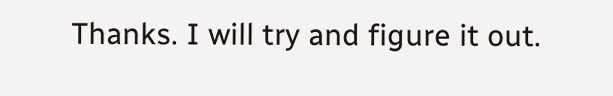Thanks. I will try and figure it out.